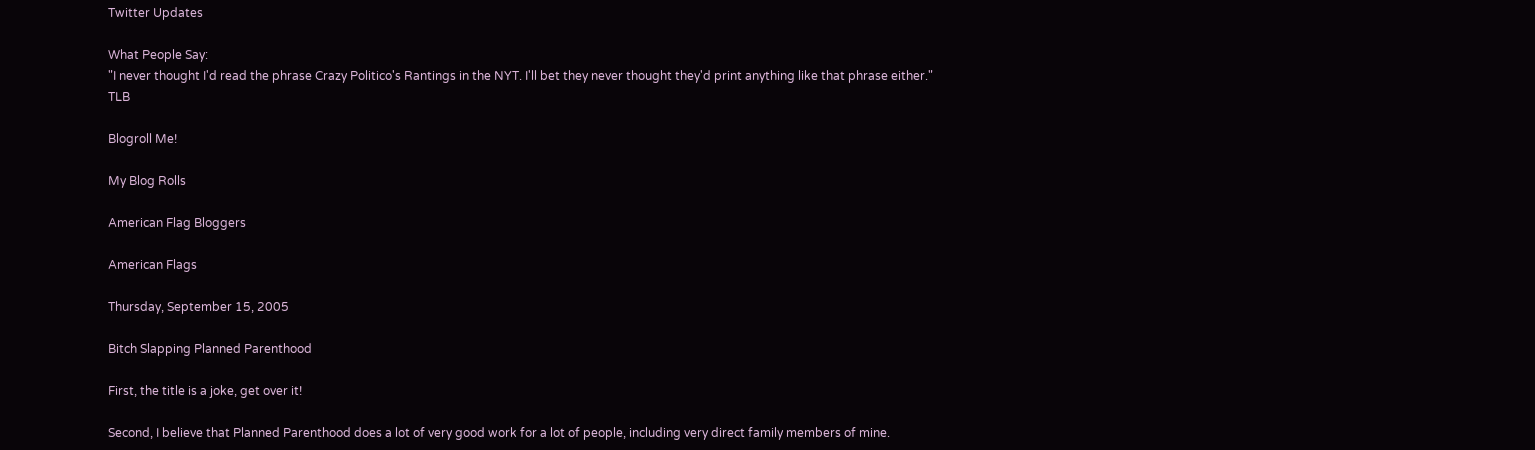Twitter Updates

What People Say:
"I never thought I'd read the phrase Crazy Politico's Rantings in the NYT. I'll bet they never thought they'd print anything like that phrase either." TLB

Blogroll Me!

My Blog Rolls

American Flag Bloggers

American Flags

Thursday, September 15, 2005

Bitch Slapping Planned Parenthood

First, the title is a joke, get over it!

Second, I believe that Planned Parenthood does a lot of very good work for a lot of people, including very direct family members of mine.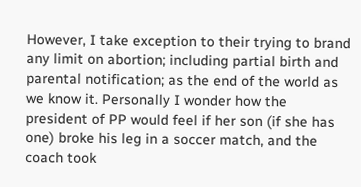However, I take exception to their trying to brand any limit on abortion; including partial birth and parental notification; as the end of the world as we know it. Personally I wonder how the president of PP would feel if her son (if she has one) broke his leg in a soccer match, and the coach took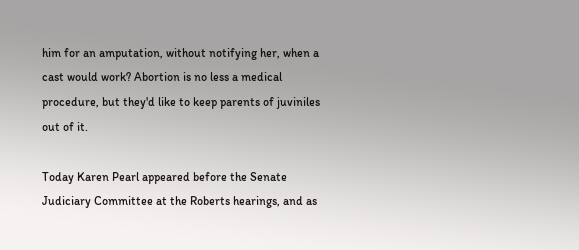him for an amputation, without notifying her, when a cast would work? Abortion is no less a medical procedure, but they'd like to keep parents of juviniles out of it.

Today Karen Pearl appeared before the Senate Judiciary Committee at the Roberts hearings, and as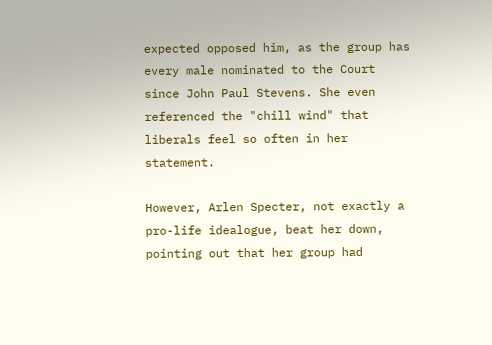expected opposed him, as the group has every male nominated to the Court since John Paul Stevens. She even referenced the "chill wind" that liberals feel so often in her statement.

However, Arlen Specter, not exactly a pro-life idealogue, beat her down, pointing out that her group had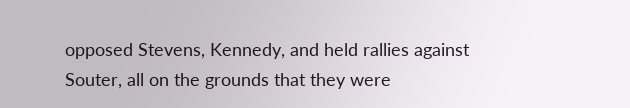opposed Stevens, Kennedy, and held rallies against Souter, all on the grounds that they were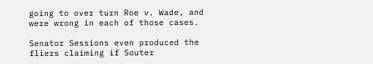going to over turn Roe v. Wade, and were wrong in each of those cases.

Senator Sessions even produced the fliers claiming if Souter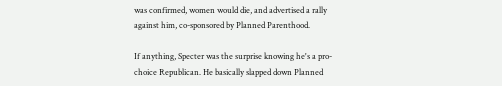was confirmed, women would die, and advertised a rally against him, co-sponsored by Planned Parenthood.

If anything, Specter was the surprise knowing he's a pro-choice Republican. He basically slapped down Planned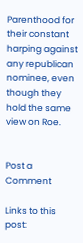Parenthood for their constant harping against any republican nominee, even though they hold the same view on Roe.


Post a Comment

Links to this post: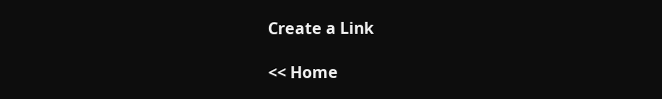Create a Link

<< Home